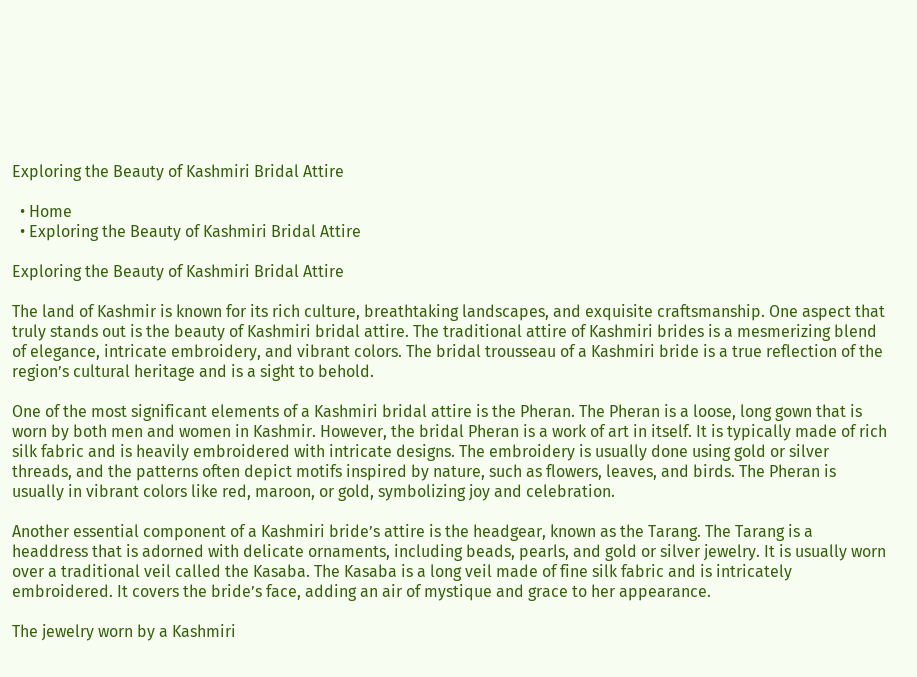Exploring the Beauty of Kashmiri Bridal Attire

  • Home
  • Exploring the Beauty of Kashmiri Bridal Attire

Exploring the Beauty of Kashmiri Bridal Attire

The land of Kashmir is known for its rich culture, breathtaking landscapes, and exquisite craftsmanship. One aspect that truly stands out is the beauty of Kashmiri bridal attire. The traditional attire of Kashmiri brides is a mesmerizing blend of elegance, intricate embroidery, and vibrant colors. The bridal trousseau of a Kashmiri bride is a true reflection of the region’s cultural heritage and is a sight to behold.

One of the most significant elements of a Kashmiri bridal attire is the Pheran. The Pheran is a loose, long gown that is worn by both men and women in Kashmir. However, the bridal Pheran is a work of art in itself. It is typically made of rich silk fabric and is heavily embroidered with intricate designs. The embroidery is usually done using gold or silver threads, and the patterns often depict motifs inspired by nature, such as flowers, leaves, and birds. The Pheran is usually in vibrant colors like red, maroon, or gold, symbolizing joy and celebration.

Another essential component of a Kashmiri bride’s attire is the headgear, known as the Tarang. The Tarang is a headdress that is adorned with delicate ornaments, including beads, pearls, and gold or silver jewelry. It is usually worn over a traditional veil called the Kasaba. The Kasaba is a long veil made of fine silk fabric and is intricately embroidered. It covers the bride’s face, adding an air of mystique and grace to her appearance.

The jewelry worn by a Kashmiri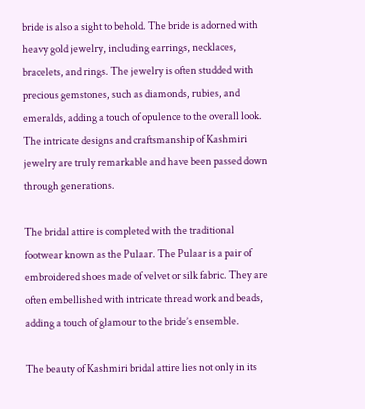bride is also a sight to behold. The bride is adorned with heavy gold jewelry, including earrings, necklaces, bracelets, and rings. The jewelry is often studded with precious gemstones, such as diamonds, rubies, and emeralds, adding a touch of opulence to the overall look. The intricate designs and craftsmanship of Kashmiri jewelry are truly remarkable and have been passed down through generations.

The bridal attire is completed with the traditional footwear known as the Pulaar. The Pulaar is a pair of embroidered shoes made of velvet or silk fabric. They are often embellished with intricate thread work and beads, adding a touch of glamour to the bride’s ensemble.

The beauty of Kashmiri bridal attire lies not only in its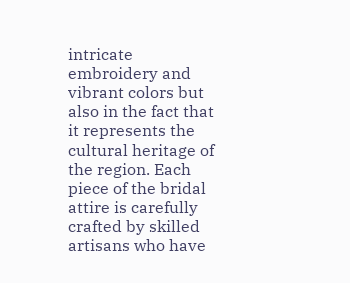intricate embroidery and vibrant colors but also in the fact that it represents the cultural heritage of the region. Each piece of the bridal attire is carefully crafted by skilled artisans who have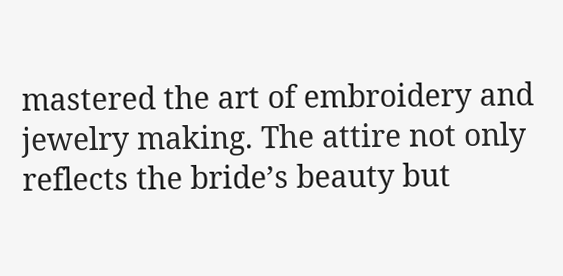mastered the art of embroidery and jewelry making. The attire not only reflects the bride’s beauty but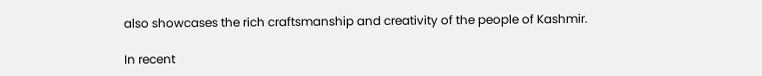also showcases the rich craftsmanship and creativity of the people of Kashmir.

In recent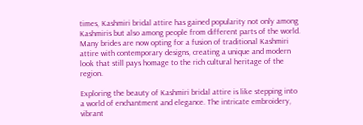times, Kashmiri bridal attire has gained popularity not only among Kashmiris but also among people from different parts of the world. Many brides are now opting for a fusion of traditional Kashmiri attire with contemporary designs, creating a unique and modern look that still pays homage to the rich cultural heritage of the region.

Exploring the beauty of Kashmiri bridal attire is like stepping into a world of enchantment and elegance. The intricate embroidery, vibrant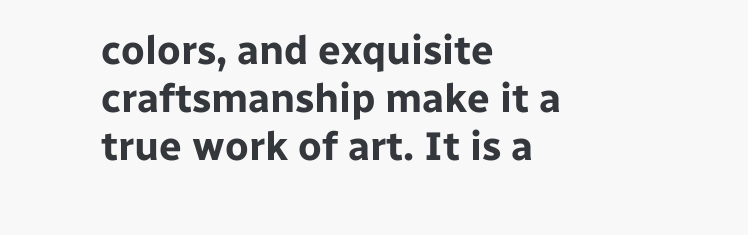colors, and exquisite craftsmanship make it a true work of art. It is a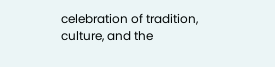celebration of tradition, culture, and the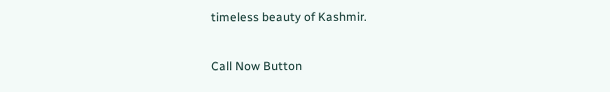timeless beauty of Kashmir.

Call Now Button